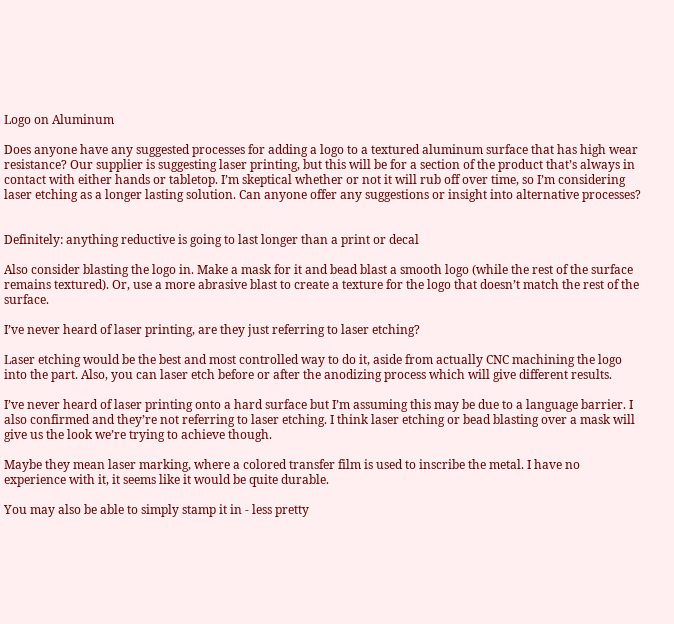Logo on Aluminum

Does anyone have any suggested processes for adding a logo to a textured aluminum surface that has high wear resistance? Our supplier is suggesting laser printing, but this will be for a section of the product that’s always in contact with either hands or tabletop. I’m skeptical whether or not it will rub off over time, so I’m considering laser etching as a longer lasting solution. Can anyone offer any suggestions or insight into alternative processes?


Definitely: anything reductive is going to last longer than a print or decal

Also consider blasting the logo in. Make a mask for it and bead blast a smooth logo (while the rest of the surface remains textured). Or, use a more abrasive blast to create a texture for the logo that doesn’t match the rest of the surface.

I’ve never heard of laser printing, are they just referring to laser etching?

Laser etching would be the best and most controlled way to do it, aside from actually CNC machining the logo into the part. Also, you can laser etch before or after the anodizing process which will give different results.

I’ve never heard of laser printing onto a hard surface but I’m assuming this may be due to a language barrier. I also confirmed and they’re not referring to laser etching. I think laser etching or bead blasting over a mask will give us the look we’re trying to achieve though.

Maybe they mean laser marking, where a colored transfer film is used to inscribe the metal. I have no experience with it, it seems like it would be quite durable.

You may also be able to simply stamp it in - less pretty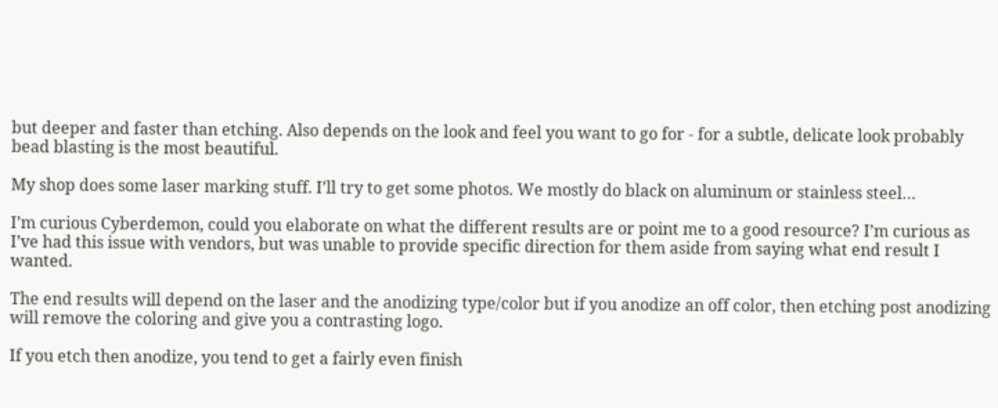but deeper and faster than etching. Also depends on the look and feel you want to go for - for a subtle, delicate look probably bead blasting is the most beautiful.

My shop does some laser marking stuff. I’ll try to get some photos. We mostly do black on aluminum or stainless steel…

I’m curious Cyberdemon, could you elaborate on what the different results are or point me to a good resource? I’m curious as I’ve had this issue with vendors, but was unable to provide specific direction for them aside from saying what end result I wanted.

The end results will depend on the laser and the anodizing type/color but if you anodize an off color, then etching post anodizing will remove the coloring and give you a contrasting logo.

If you etch then anodize, you tend to get a fairly even finish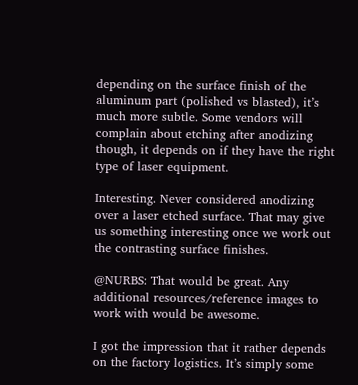depending on the surface finish of the aluminum part (polished vs blasted), it’s much more subtle. Some vendors will complain about etching after anodizing though, it depends on if they have the right type of laser equipment.

Interesting. Never considered anodizing over a laser etched surface. That may give us something interesting once we work out the contrasting surface finishes.

@NURBS: That would be great. Any additional resources/reference images to work with would be awesome.

I got the impression that it rather depends on the factory logistics. It’s simply some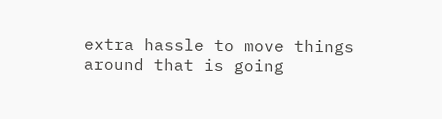extra hassle to move things around that is going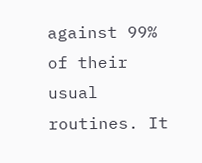against 99% of their usual routines. It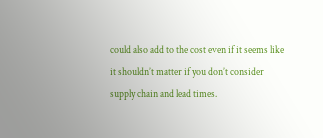could also add to the cost even if it seems like it shouldn’t matter if you don’t consider supply chain and lead times.